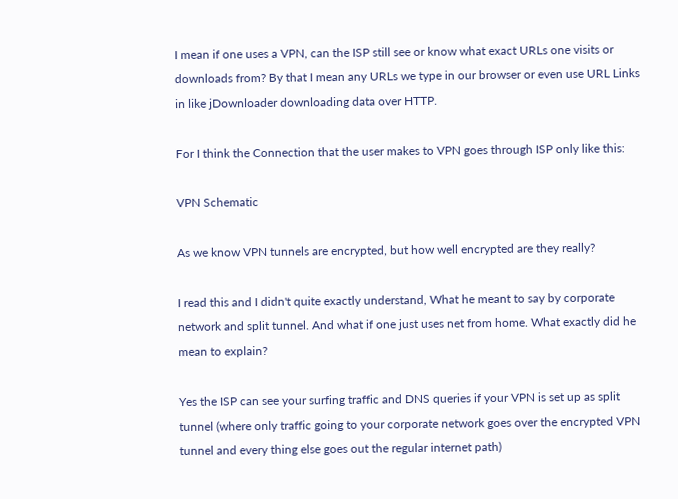I mean if one uses a VPN, can the ISP still see or know what exact URLs one visits or downloads from? By that I mean any URLs we type in our browser or even use URL Links in like jDownloader downloading data over HTTP.

For I think the Connection that the user makes to VPN goes through ISP only like this:

VPN Schematic

As we know VPN tunnels are encrypted, but how well encrypted are they really?

I read this and I didn't quite exactly understand, What he meant to say by corporate network and split tunnel. And what if one just uses net from home. What exactly did he mean to explain?

Yes the ISP can see your surfing traffic and DNS queries if your VPN is set up as split tunnel (where only traffic going to your corporate network goes over the encrypted VPN tunnel and every thing else goes out the regular internet path)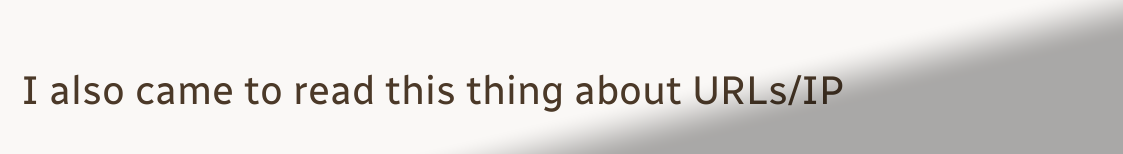I also came to read this thing about URLs/IP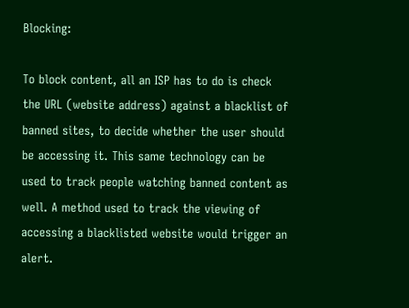Blocking:

To block content, all an ISP has to do is check the URL (website address) against a blacklist of banned sites, to decide whether the user should be accessing it. This same technology can be used to track people watching banned content as well. A method used to track the viewing of accessing a blacklisted website would trigger an alert.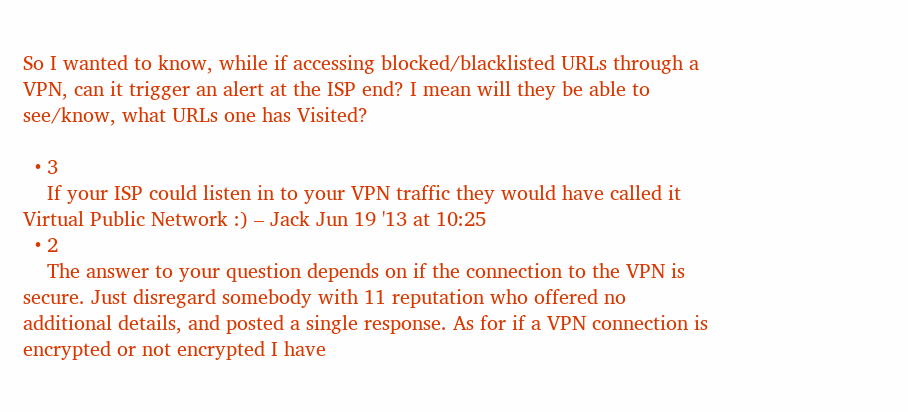So I wanted to know, while if accessing blocked/blacklisted URLs through a VPN, can it trigger an alert at the ISP end? I mean will they be able to see/know, what URLs one has Visited?

  • 3
    If your ISP could listen in to your VPN traffic they would have called it Virtual Public Network :) – Jack Jun 19 '13 at 10:25
  • 2
    The answer to your question depends on if the connection to the VPN is secure. Just disregard somebody with 11 reputation who offered no additional details, and posted a single response. As for if a VPN connection is encrypted or not encrypted I have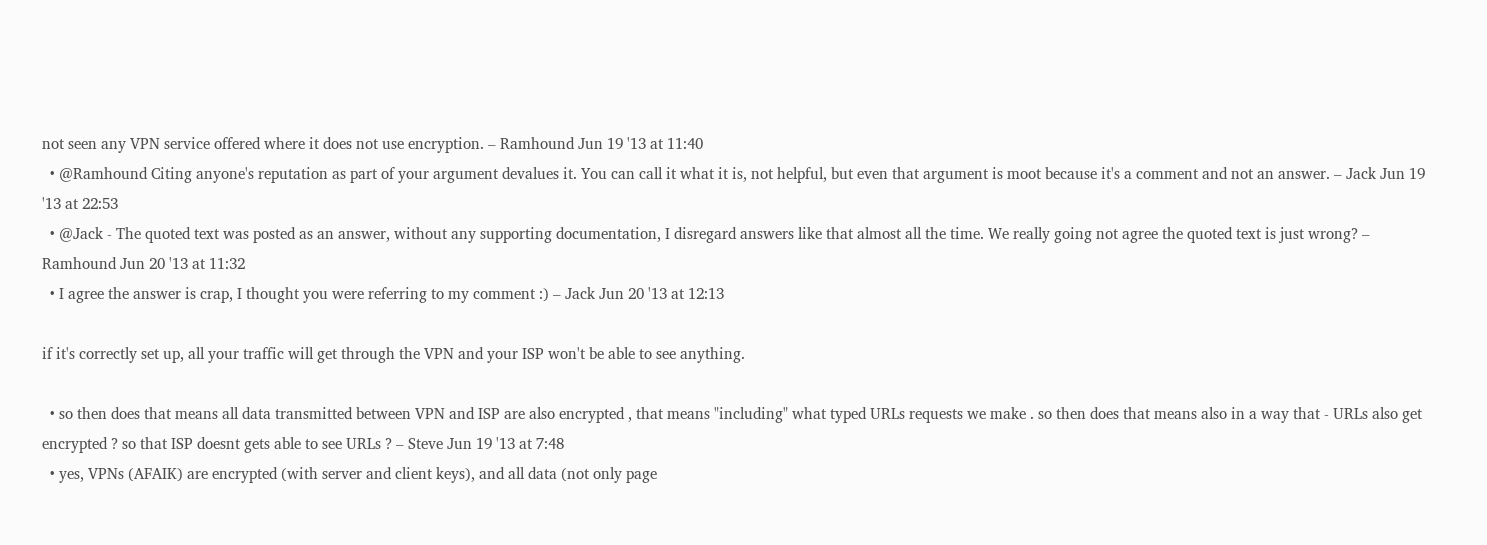not seen any VPN service offered where it does not use encryption. – Ramhound Jun 19 '13 at 11:40
  • @Ramhound Citing anyone's reputation as part of your argument devalues it. You can call it what it is, not helpful, but even that argument is moot because it's a comment and not an answer. – Jack Jun 19 '13 at 22:53
  • @Jack - The quoted text was posted as an answer, without any supporting documentation, I disregard answers like that almost all the time. We really going not agree the quoted text is just wrong? – Ramhound Jun 20 '13 at 11:32
  • I agree the answer is crap, I thought you were referring to my comment :) – Jack Jun 20 '13 at 12:13

if it's correctly set up, all your traffic will get through the VPN and your ISP won't be able to see anything.

  • so then does that means all data transmitted between VPN and ISP are also encrypted , that means "including" what typed URLs requests we make . so then does that means also in a way that - URLs also get encrypted ? so that ISP doesnt gets able to see URLs ? – Steve Jun 19 '13 at 7:48
  • yes, VPNs (AFAIK) are encrypted (with server and client keys), and all data (not only page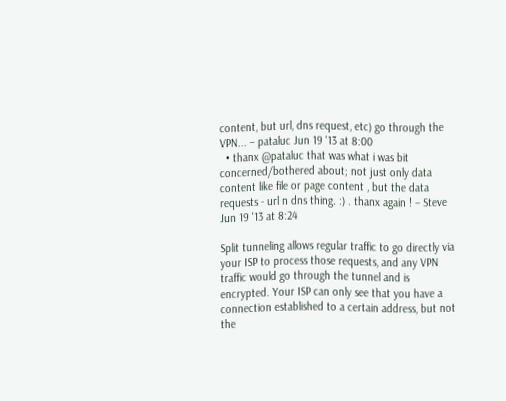content, but url, dns request, etc) go through the VPN... – pataluc Jun 19 '13 at 8:00
  • thanx @pataluc that was what i was bit concerned/bothered about; not just only data content like file or page content , but the data requests - url n dns thing. :) . thanx again ! – Steve Jun 19 '13 at 8:24

Split tunneling allows regular traffic to go directly via your ISP to process those requests, and any VPN traffic would go through the tunnel and is encrypted. Your ISP can only see that you have a connection established to a certain address, but not the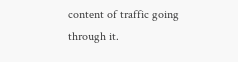content of traffic going through it.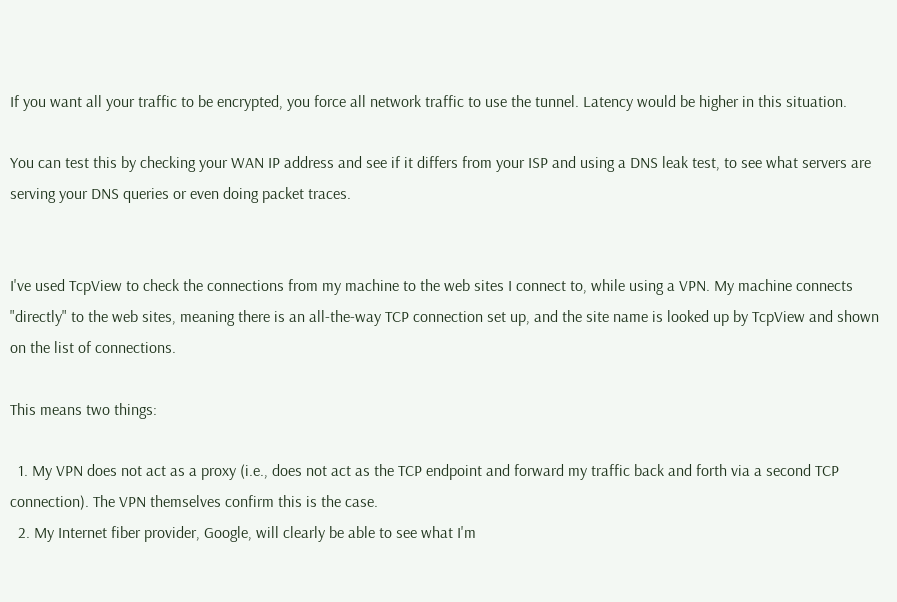If you want all your traffic to be encrypted, you force all network traffic to use the tunnel. Latency would be higher in this situation.

You can test this by checking your WAN IP address and see if it differs from your ISP and using a DNS leak test, to see what servers are serving your DNS queries or even doing packet traces.


I've used TcpView to check the connections from my machine to the web sites I connect to, while using a VPN. My machine connects "directly" to the web sites, meaning there is an all-the-way TCP connection set up, and the site name is looked up by TcpView and shown on the list of connections.

This means two things:

  1. My VPN does not act as a proxy (i.e., does not act as the TCP endpoint and forward my traffic back and forth via a second TCP connection). The VPN themselves confirm this is the case.
  2. My Internet fiber provider, Google, will clearly be able to see what I'm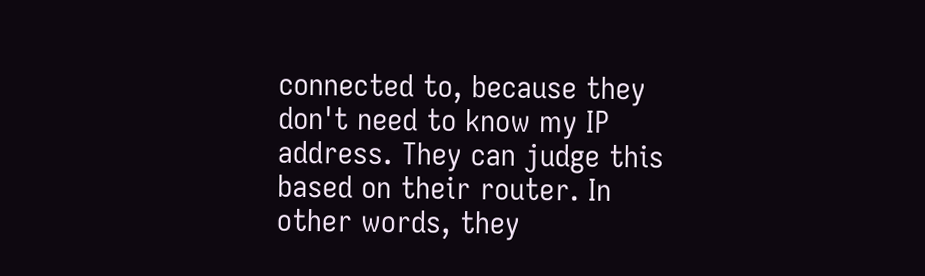connected to, because they don't need to know my IP address. They can judge this based on their router. In other words, they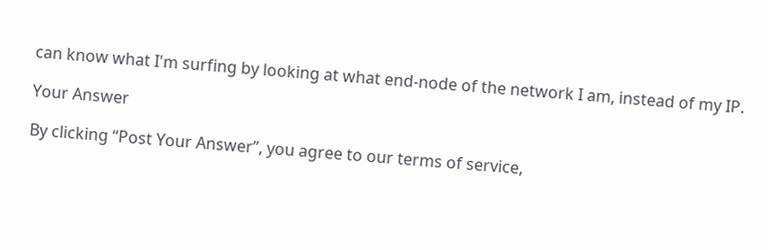can know what I'm surfing by looking at what end-node of the network I am, instead of my IP.

Your Answer

By clicking “Post Your Answer”, you agree to our terms of service,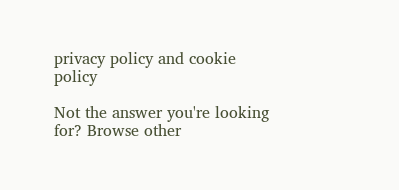privacy policy and cookie policy

Not the answer you're looking for? Browse other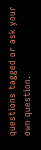questions tagged or ask your own question.